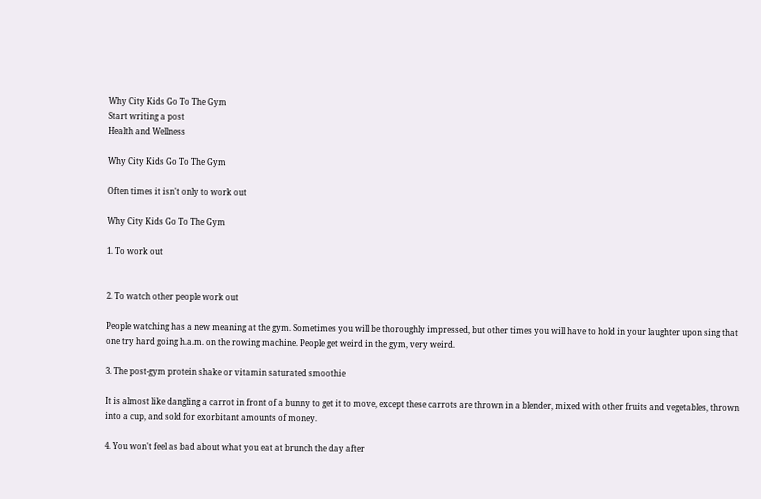Why City Kids Go To The Gym
Start writing a post
Health and Wellness

Why City Kids Go To The Gym

Often times it isn't only to work out

Why City Kids Go To The Gym

1. To work out


2. To watch other people work out

People watching has a new meaning at the gym. Sometimes you will be thoroughly impressed, but other times you will have to hold in your laughter upon sing that one try hard going h.a.m. on the rowing machine. People get weird in the gym, very weird.

3. The post-gym protein shake or vitamin saturated smoothie

It is almost like dangling a carrot in front of a bunny to get it to move, except these carrots are thrown in a blender, mixed with other fruits and vegetables, thrown into a cup, and sold for exorbitant amounts of money.

4. You won't feel as bad about what you eat at brunch the day after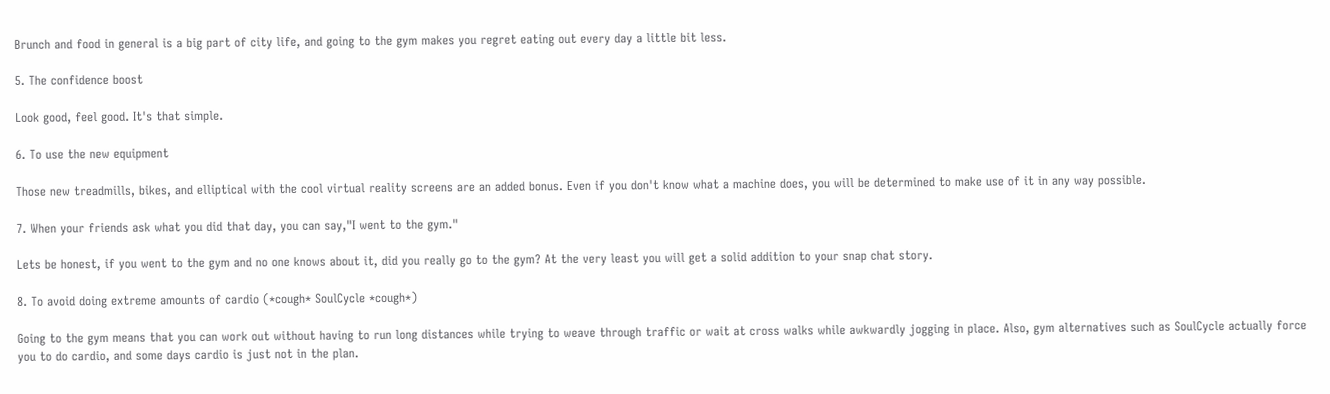Brunch and food in general is a big part of city life, and going to the gym makes you regret eating out every day a little bit less.

5. The confidence boost

Look good, feel good. It's that simple.

6. To use the new equipment

Those new treadmills, bikes, and elliptical with the cool virtual reality screens are an added bonus. Even if you don't know what a machine does, you will be determined to make use of it in any way possible.

7. When your friends ask what you did that day, you can say,"I went to the gym."

Lets be honest, if you went to the gym and no one knows about it, did you really go to the gym? At the very least you will get a solid addition to your snap chat story.

8. To avoid doing extreme amounts of cardio (*cough* SoulCycle *cough*)

Going to the gym means that you can work out without having to run long distances while trying to weave through traffic or wait at cross walks while awkwardly jogging in place. Also, gym alternatives such as SoulCycle actually force you to do cardio, and some days cardio is just not in the plan.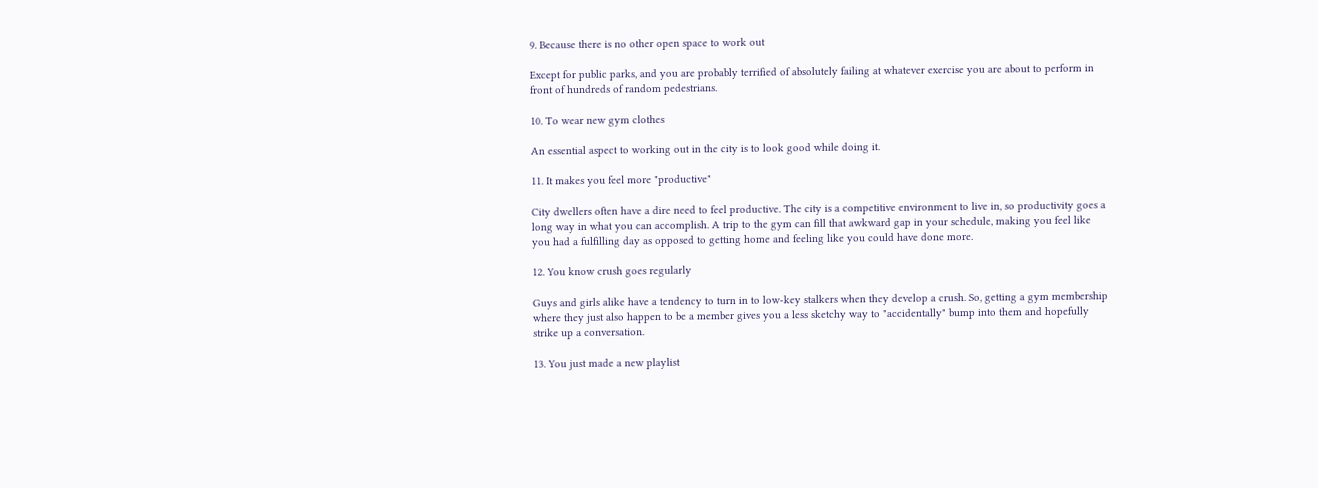9. Because there is no other open space to work out

Except for public parks, and you are probably terrified of absolutely failing at whatever exercise you are about to perform in front of hundreds of random pedestrians.

10. To wear new gym clothes

An essential aspect to working out in the city is to look good while doing it.

11. It makes you feel more "productive"

City dwellers often have a dire need to feel productive. The city is a competitive environment to live in, so productivity goes a long way in what you can accomplish. A trip to the gym can fill that awkward gap in your schedule, making you feel like you had a fulfilling day as opposed to getting home and feeling like you could have done more.

12. You know crush goes regularly

Guys and girls alike have a tendency to turn in to low-key stalkers when they develop a crush. So, getting a gym membership where they just also happen to be a member gives you a less sketchy way to "accidentally" bump into them and hopefully strike up a conversation.

13. You just made a new playlist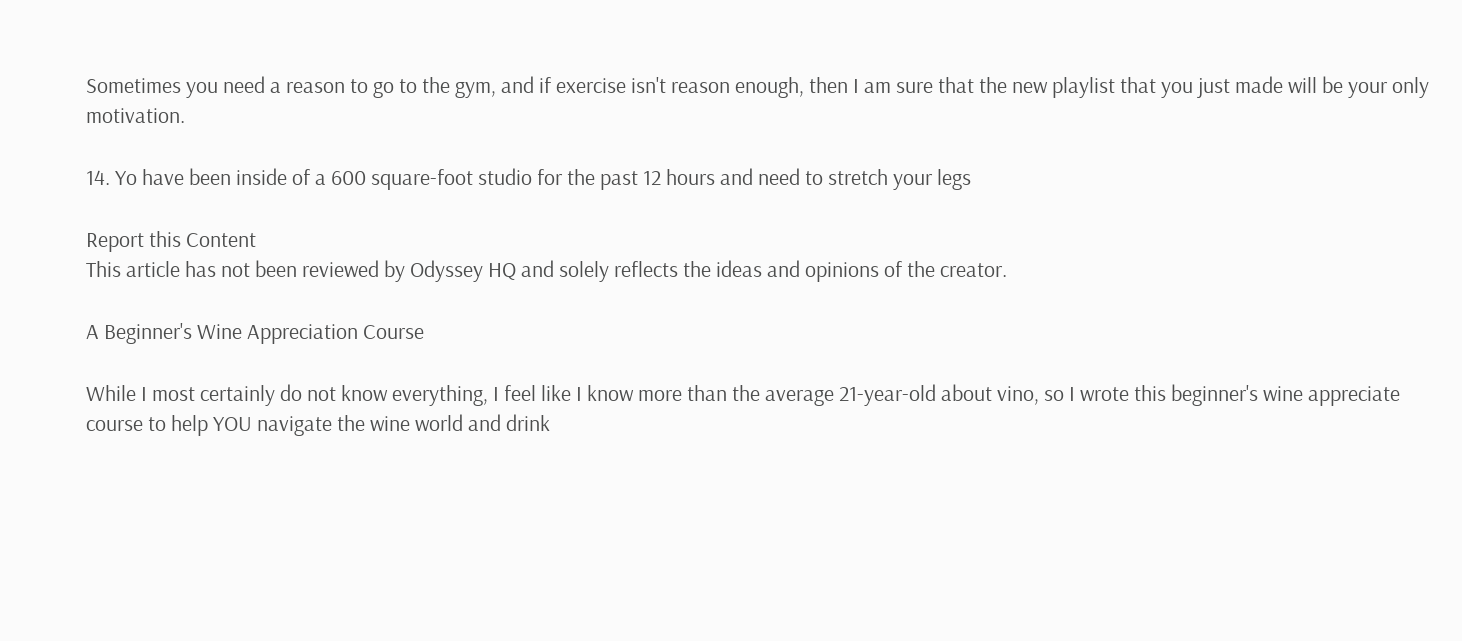Sometimes you need a reason to go to the gym, and if exercise isn't reason enough, then I am sure that the new playlist that you just made will be your only motivation.

14. Yo have been inside of a 600 square-foot studio for the past 12 hours and need to stretch your legs

Report this Content
This article has not been reviewed by Odyssey HQ and solely reflects the ideas and opinions of the creator.

A Beginner's Wine Appreciation Course

While I most certainly do not know everything, I feel like I know more than the average 21-year-old about vino, so I wrote this beginner's wine appreciate course to help YOU navigate the wine world and drink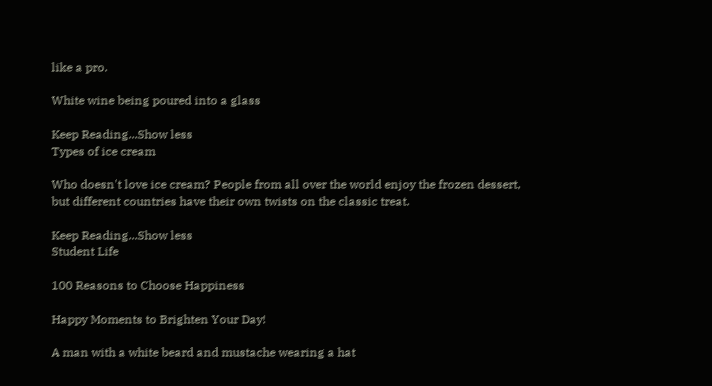like a pro.

White wine being poured into a glass

Keep Reading...Show less
Types of ice cream

Who doesn't love ice cream? People from all over the world enjoy the frozen dessert, but different countries have their own twists on the classic treat.

Keep Reading...Show less
Student Life

100 Reasons to Choose Happiness

Happy Moments to Brighten Your Day!

A man with a white beard and mustache wearing a hat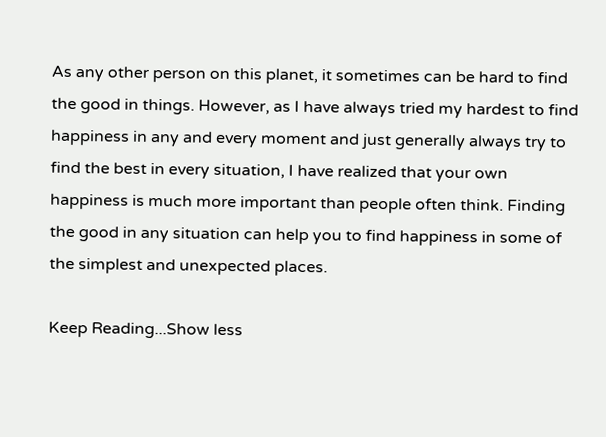As any other person on this planet, it sometimes can be hard to find the good in things. However, as I have always tried my hardest to find happiness in any and every moment and just generally always try to find the best in every situation, I have realized that your own happiness is much more important than people often think. Finding the good in any situation can help you to find happiness in some of the simplest and unexpected places.

Keep Reading...Show less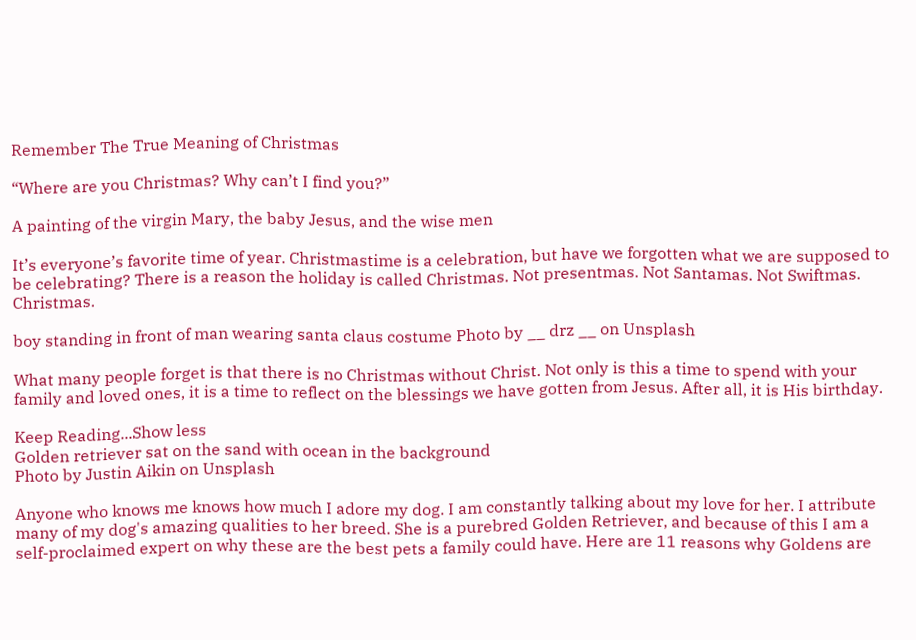Remember The True Meaning of Christmas

“Where are you Christmas? Why can’t I find you?”

A painting of the virgin Mary, the baby Jesus, and the wise men

It’s everyone’s favorite time of year. Christmastime is a celebration, but have we forgotten what we are supposed to be celebrating? There is a reason the holiday is called Christmas. Not presentmas. Not Santamas. Not Swiftmas. Christmas.

boy standing in front of man wearing santa claus costume Photo by __ drz __ on Unsplash

What many people forget is that there is no Christmas without Christ. Not only is this a time to spend with your family and loved ones, it is a time to reflect on the blessings we have gotten from Jesus. After all, it is His birthday.

Keep Reading...Show less
Golden retriever sat on the sand with ocean in the background
Photo by Justin Aikin on Unsplash

Anyone who knows me knows how much I adore my dog. I am constantly talking about my love for her. I attribute many of my dog's amazing qualities to her breed. She is a purebred Golden Retriever, and because of this I am a self-proclaimed expert on why these are the best pets a family could have. Here are 11 reasons why Goldens are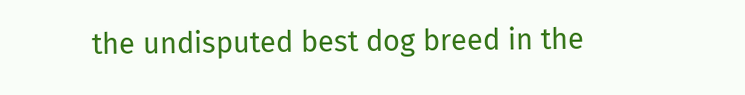the undisputed best dog breed in the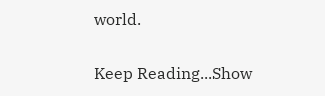world.

Keep Reading...Show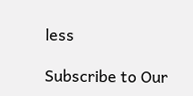less

Subscribe to Our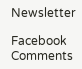Newsletter

Facebook Comments